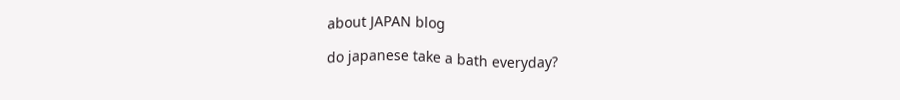about JAPAN blog

do japanese take a bath everyday?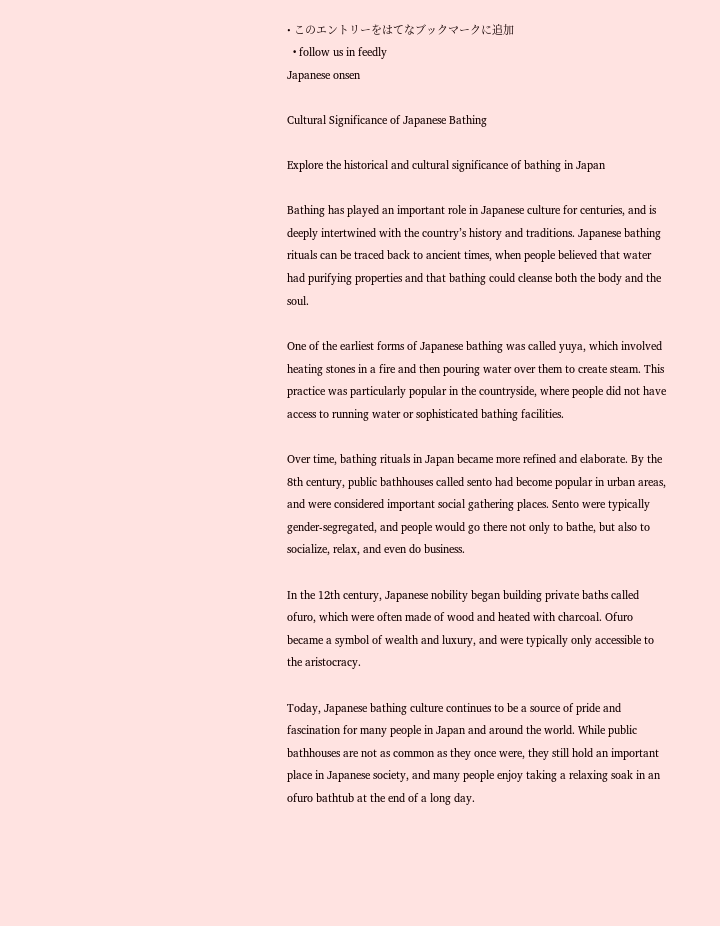• このエントリーをはてなブックマークに追加
  • follow us in feedly
Japanese onsen

Cultural Significance of Japanese Bathing

Explore the historical and cultural significance of bathing in Japan

Bathing has played an important role in Japanese culture for centuries, and is deeply intertwined with the country’s history and traditions. Japanese bathing rituals can be traced back to ancient times, when people believed that water had purifying properties and that bathing could cleanse both the body and the soul.

One of the earliest forms of Japanese bathing was called yuya, which involved heating stones in a fire and then pouring water over them to create steam. This practice was particularly popular in the countryside, where people did not have access to running water or sophisticated bathing facilities.

Over time, bathing rituals in Japan became more refined and elaborate. By the 8th century, public bathhouses called sento had become popular in urban areas, and were considered important social gathering places. Sento were typically gender-segregated, and people would go there not only to bathe, but also to socialize, relax, and even do business.

In the 12th century, Japanese nobility began building private baths called ofuro, which were often made of wood and heated with charcoal. Ofuro became a symbol of wealth and luxury, and were typically only accessible to the aristocracy.

Today, Japanese bathing culture continues to be a source of pride and fascination for many people in Japan and around the world. While public bathhouses are not as common as they once were, they still hold an important place in Japanese society, and many people enjoy taking a relaxing soak in an ofuro bathtub at the end of a long day.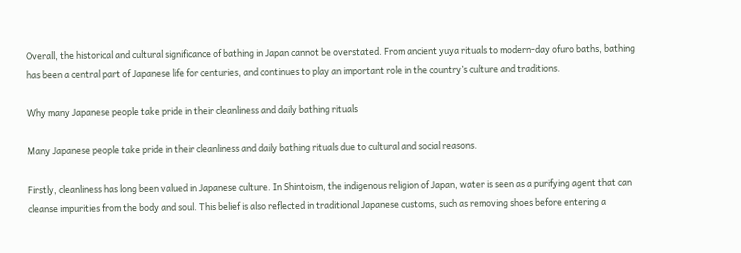Overall, the historical and cultural significance of bathing in Japan cannot be overstated. From ancient yuya rituals to modern-day ofuro baths, bathing has been a central part of Japanese life for centuries, and continues to play an important role in the country’s culture and traditions.

Why many Japanese people take pride in their cleanliness and daily bathing rituals

Many Japanese people take pride in their cleanliness and daily bathing rituals due to cultural and social reasons.

Firstly, cleanliness has long been valued in Japanese culture. In Shintoism, the indigenous religion of Japan, water is seen as a purifying agent that can cleanse impurities from the body and soul. This belief is also reflected in traditional Japanese customs, such as removing shoes before entering a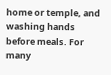home or temple, and washing hands before meals. For many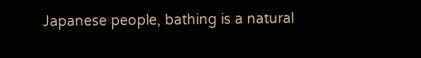Japanese people, bathing is a natural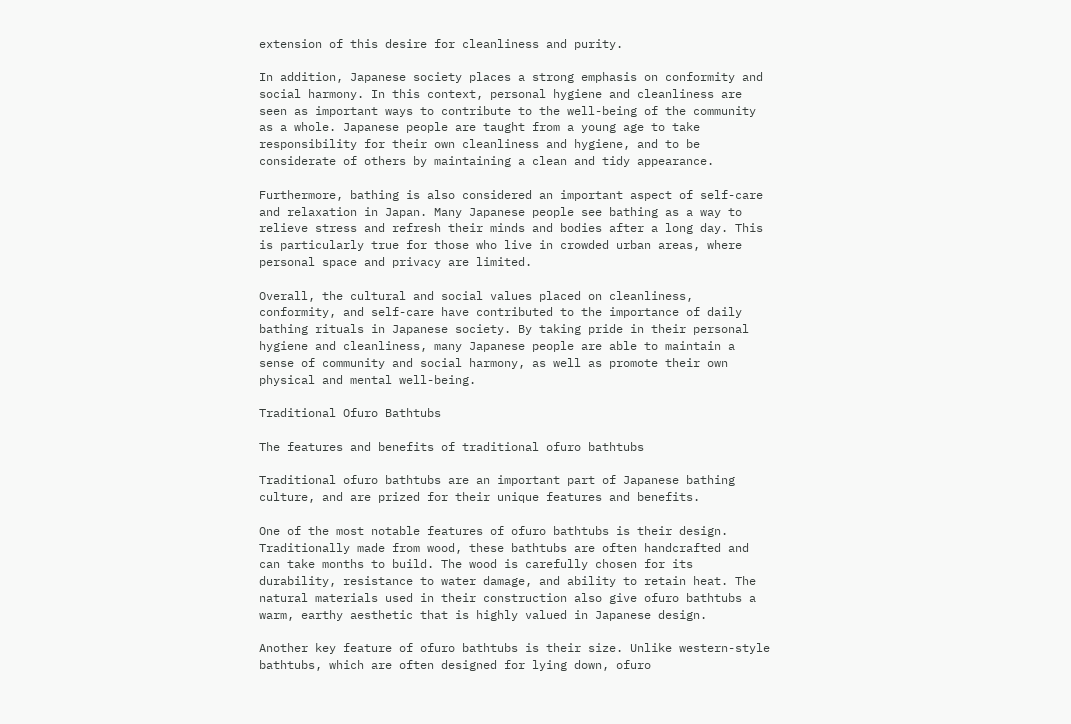extension of this desire for cleanliness and purity.

In addition, Japanese society places a strong emphasis on conformity and social harmony. In this context, personal hygiene and cleanliness are seen as important ways to contribute to the well-being of the community as a whole. Japanese people are taught from a young age to take responsibility for their own cleanliness and hygiene, and to be considerate of others by maintaining a clean and tidy appearance.

Furthermore, bathing is also considered an important aspect of self-care and relaxation in Japan. Many Japanese people see bathing as a way to relieve stress and refresh their minds and bodies after a long day. This is particularly true for those who live in crowded urban areas, where personal space and privacy are limited.

Overall, the cultural and social values placed on cleanliness, conformity, and self-care have contributed to the importance of daily bathing rituals in Japanese society. By taking pride in their personal hygiene and cleanliness, many Japanese people are able to maintain a sense of community and social harmony, as well as promote their own physical and mental well-being.

Traditional Ofuro Bathtubs

The features and benefits of traditional ofuro bathtubs

Traditional ofuro bathtubs are an important part of Japanese bathing culture, and are prized for their unique features and benefits.

One of the most notable features of ofuro bathtubs is their design. Traditionally made from wood, these bathtubs are often handcrafted and can take months to build. The wood is carefully chosen for its durability, resistance to water damage, and ability to retain heat. The natural materials used in their construction also give ofuro bathtubs a warm, earthy aesthetic that is highly valued in Japanese design.

Another key feature of ofuro bathtubs is their size. Unlike western-style bathtubs, which are often designed for lying down, ofuro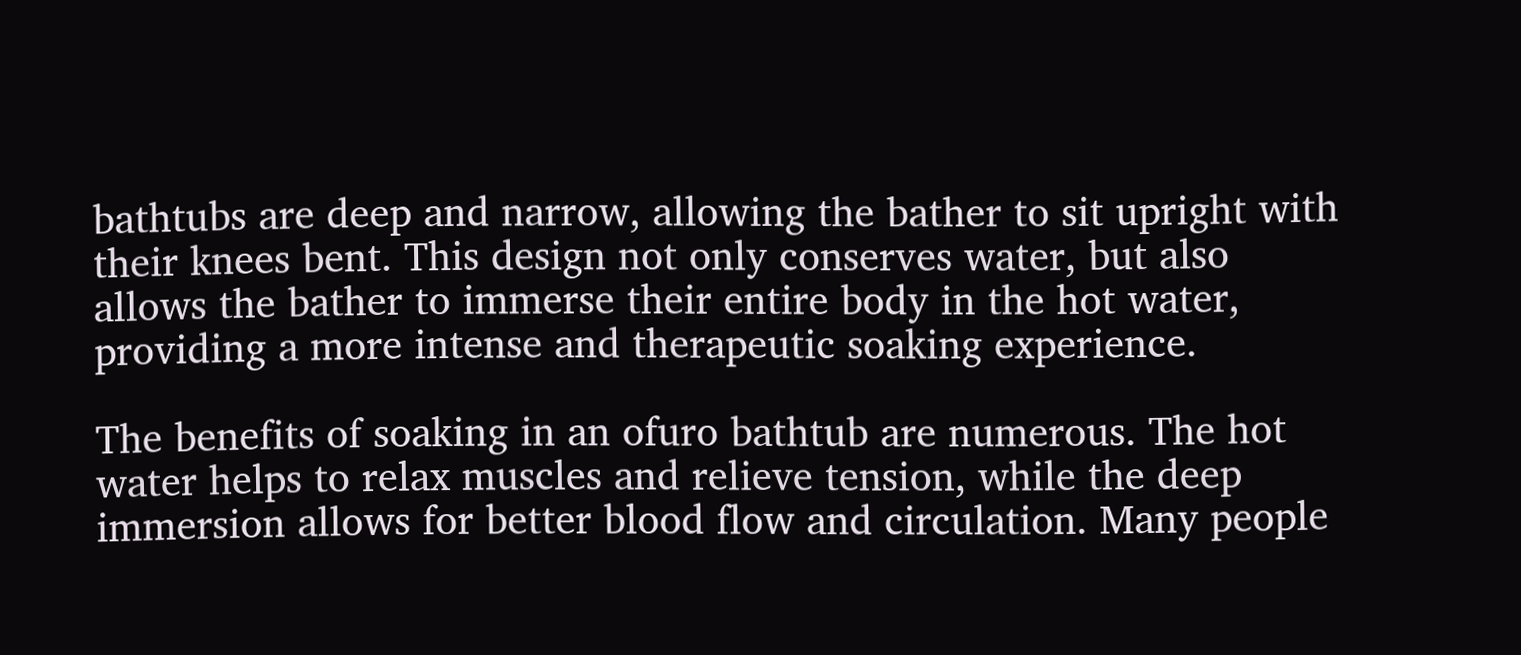bathtubs are deep and narrow, allowing the bather to sit upright with their knees bent. This design not only conserves water, but also allows the bather to immerse their entire body in the hot water, providing a more intense and therapeutic soaking experience.

The benefits of soaking in an ofuro bathtub are numerous. The hot water helps to relax muscles and relieve tension, while the deep immersion allows for better blood flow and circulation. Many people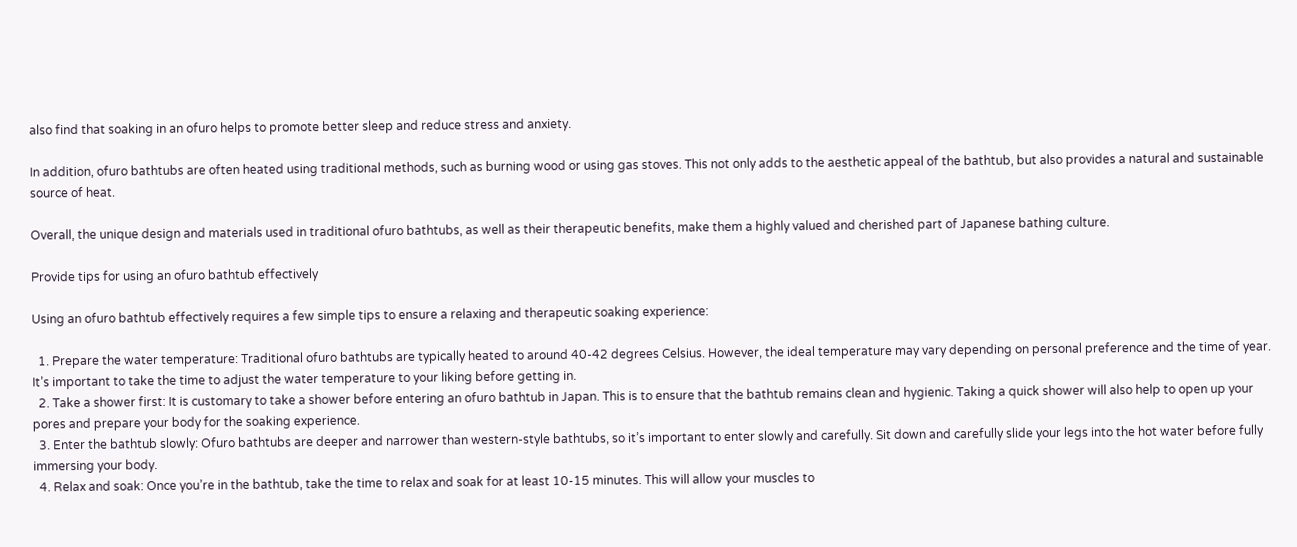also find that soaking in an ofuro helps to promote better sleep and reduce stress and anxiety.

In addition, ofuro bathtubs are often heated using traditional methods, such as burning wood or using gas stoves. This not only adds to the aesthetic appeal of the bathtub, but also provides a natural and sustainable source of heat.

Overall, the unique design and materials used in traditional ofuro bathtubs, as well as their therapeutic benefits, make them a highly valued and cherished part of Japanese bathing culture.

Provide tips for using an ofuro bathtub effectively

Using an ofuro bathtub effectively requires a few simple tips to ensure a relaxing and therapeutic soaking experience:

  1. Prepare the water temperature: Traditional ofuro bathtubs are typically heated to around 40-42 degrees Celsius. However, the ideal temperature may vary depending on personal preference and the time of year. It’s important to take the time to adjust the water temperature to your liking before getting in.
  2. Take a shower first: It is customary to take a shower before entering an ofuro bathtub in Japan. This is to ensure that the bathtub remains clean and hygienic. Taking a quick shower will also help to open up your pores and prepare your body for the soaking experience.
  3. Enter the bathtub slowly: Ofuro bathtubs are deeper and narrower than western-style bathtubs, so it’s important to enter slowly and carefully. Sit down and carefully slide your legs into the hot water before fully immersing your body.
  4. Relax and soak: Once you’re in the bathtub, take the time to relax and soak for at least 10-15 minutes. This will allow your muscles to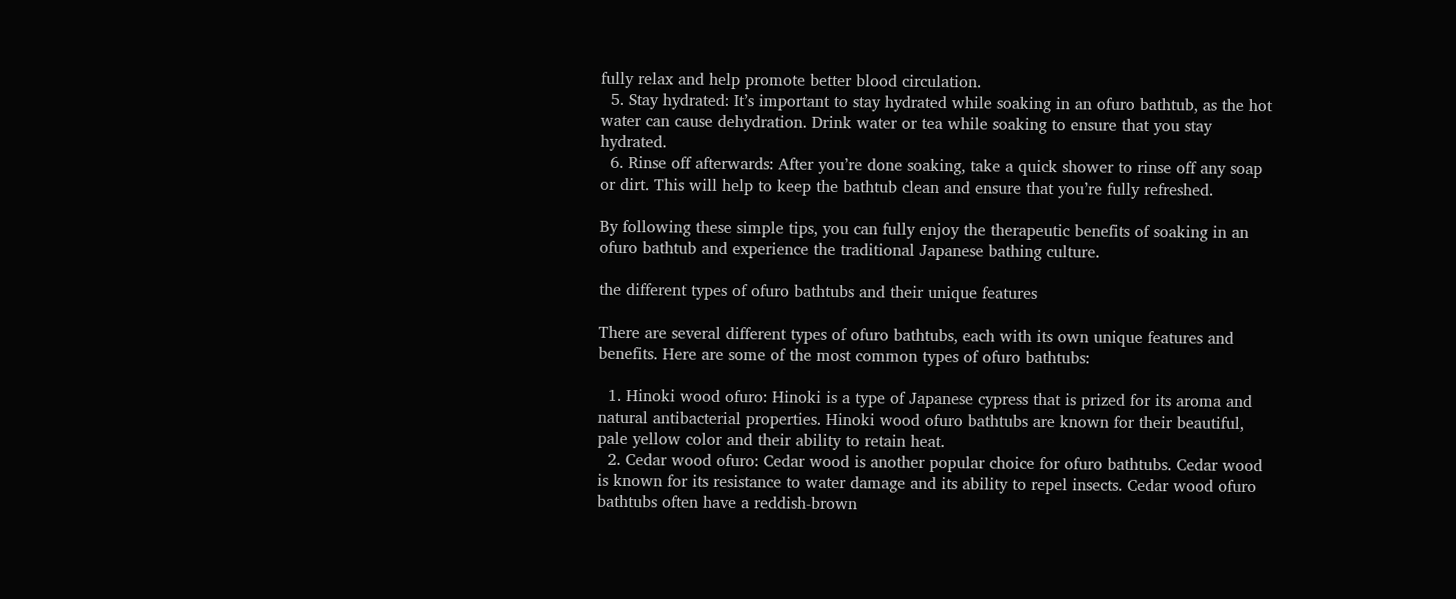fully relax and help promote better blood circulation.
  5. Stay hydrated: It’s important to stay hydrated while soaking in an ofuro bathtub, as the hot water can cause dehydration. Drink water or tea while soaking to ensure that you stay hydrated.
  6. Rinse off afterwards: After you’re done soaking, take a quick shower to rinse off any soap or dirt. This will help to keep the bathtub clean and ensure that you’re fully refreshed.

By following these simple tips, you can fully enjoy the therapeutic benefits of soaking in an ofuro bathtub and experience the traditional Japanese bathing culture.

the different types of ofuro bathtubs and their unique features

There are several different types of ofuro bathtubs, each with its own unique features and benefits. Here are some of the most common types of ofuro bathtubs:

  1. Hinoki wood ofuro: Hinoki is a type of Japanese cypress that is prized for its aroma and natural antibacterial properties. Hinoki wood ofuro bathtubs are known for their beautiful, pale yellow color and their ability to retain heat.
  2. Cedar wood ofuro: Cedar wood is another popular choice for ofuro bathtubs. Cedar wood is known for its resistance to water damage and its ability to repel insects. Cedar wood ofuro bathtubs often have a reddish-brown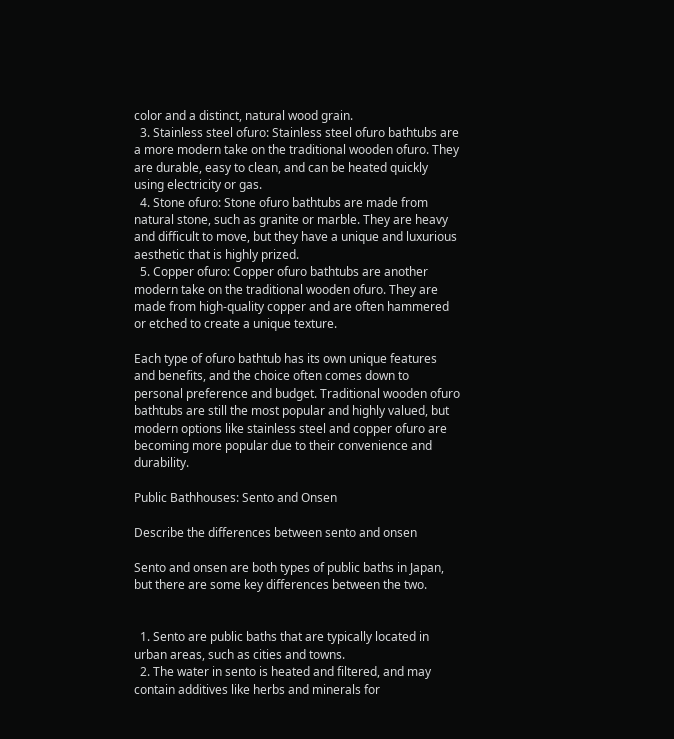color and a distinct, natural wood grain.
  3. Stainless steel ofuro: Stainless steel ofuro bathtubs are a more modern take on the traditional wooden ofuro. They are durable, easy to clean, and can be heated quickly using electricity or gas.
  4. Stone ofuro: Stone ofuro bathtubs are made from natural stone, such as granite or marble. They are heavy and difficult to move, but they have a unique and luxurious aesthetic that is highly prized.
  5. Copper ofuro: Copper ofuro bathtubs are another modern take on the traditional wooden ofuro. They are made from high-quality copper and are often hammered or etched to create a unique texture.

Each type of ofuro bathtub has its own unique features and benefits, and the choice often comes down to personal preference and budget. Traditional wooden ofuro bathtubs are still the most popular and highly valued, but modern options like stainless steel and copper ofuro are becoming more popular due to their convenience and durability.

Public Bathhouses: Sento and Onsen

Describe the differences between sento and onsen

Sento and onsen are both types of public baths in Japan, but there are some key differences between the two.


  1. Sento are public baths that are typically located in urban areas, such as cities and towns.
  2. The water in sento is heated and filtered, and may contain additives like herbs and minerals for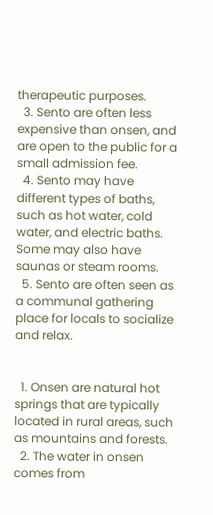therapeutic purposes.
  3. Sento are often less expensive than onsen, and are open to the public for a small admission fee.
  4. Sento may have different types of baths, such as hot water, cold water, and electric baths. Some may also have saunas or steam rooms.
  5. Sento are often seen as a communal gathering place for locals to socialize and relax.


  1. Onsen are natural hot springs that are typically located in rural areas, such as mountains and forests.
  2. The water in onsen comes from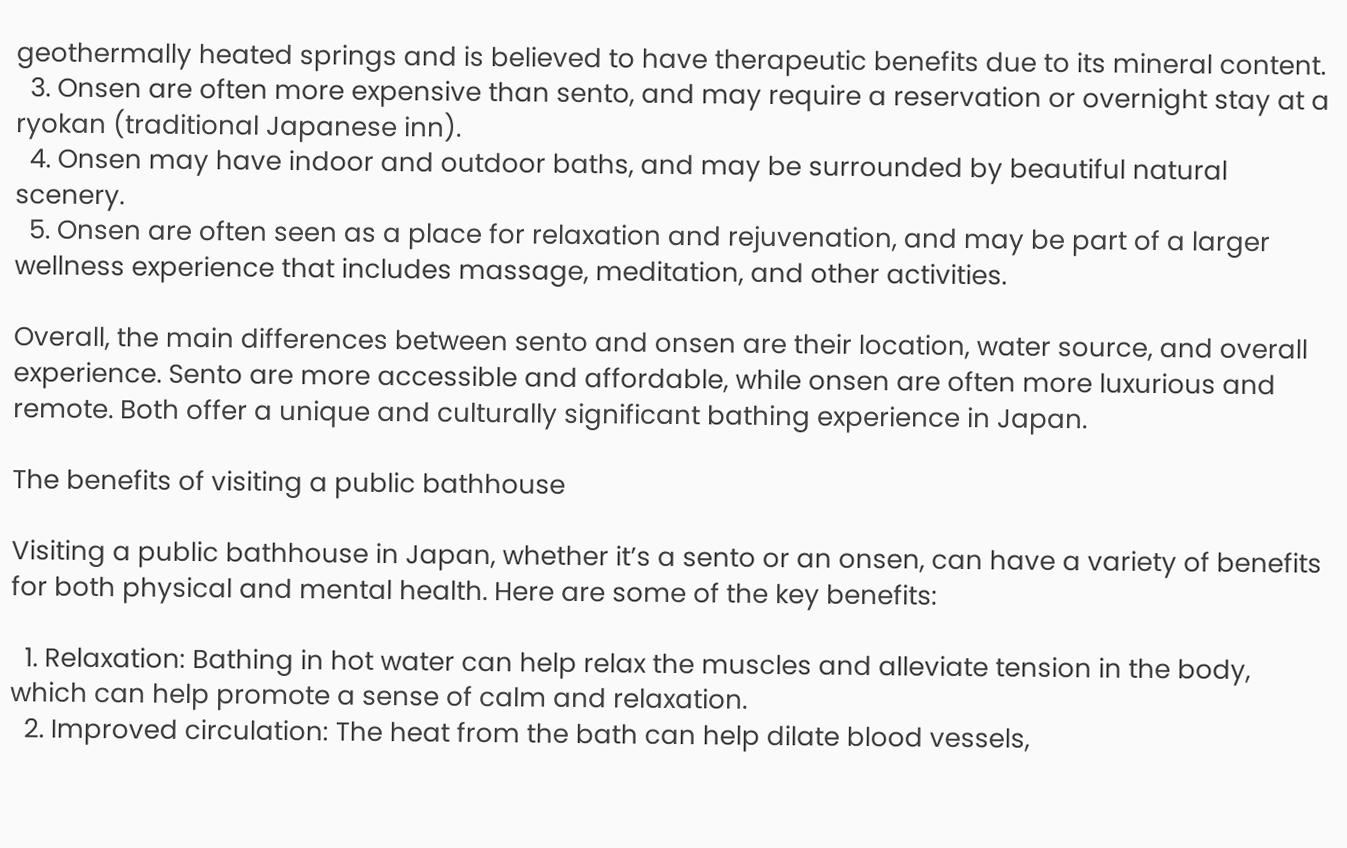geothermally heated springs and is believed to have therapeutic benefits due to its mineral content.
  3. Onsen are often more expensive than sento, and may require a reservation or overnight stay at a ryokan (traditional Japanese inn).
  4. Onsen may have indoor and outdoor baths, and may be surrounded by beautiful natural scenery.
  5. Onsen are often seen as a place for relaxation and rejuvenation, and may be part of a larger wellness experience that includes massage, meditation, and other activities.

Overall, the main differences between sento and onsen are their location, water source, and overall experience. Sento are more accessible and affordable, while onsen are often more luxurious and remote. Both offer a unique and culturally significant bathing experience in Japan.

The benefits of visiting a public bathhouse

Visiting a public bathhouse in Japan, whether it’s a sento or an onsen, can have a variety of benefits for both physical and mental health. Here are some of the key benefits:

  1. Relaxation: Bathing in hot water can help relax the muscles and alleviate tension in the body, which can help promote a sense of calm and relaxation.
  2. Improved circulation: The heat from the bath can help dilate blood vessels,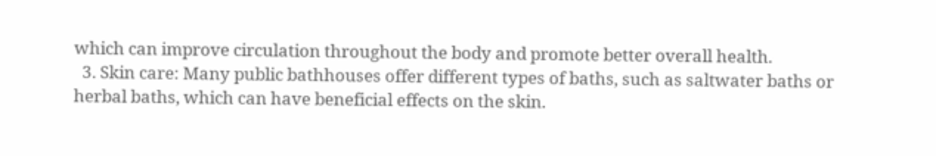which can improve circulation throughout the body and promote better overall health.
  3. Skin care: Many public bathhouses offer different types of baths, such as saltwater baths or herbal baths, which can have beneficial effects on the skin.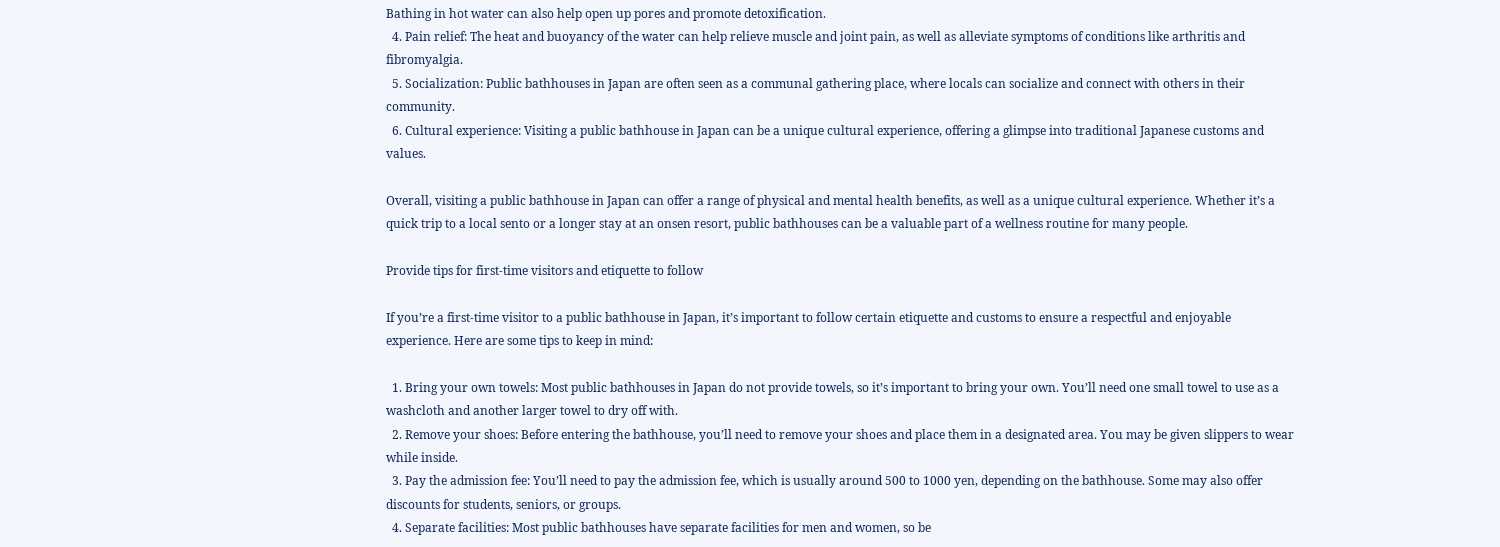Bathing in hot water can also help open up pores and promote detoxification.
  4. Pain relief: The heat and buoyancy of the water can help relieve muscle and joint pain, as well as alleviate symptoms of conditions like arthritis and fibromyalgia.
  5. Socialization: Public bathhouses in Japan are often seen as a communal gathering place, where locals can socialize and connect with others in their community.
  6. Cultural experience: Visiting a public bathhouse in Japan can be a unique cultural experience, offering a glimpse into traditional Japanese customs and values.

Overall, visiting a public bathhouse in Japan can offer a range of physical and mental health benefits, as well as a unique cultural experience. Whether it’s a quick trip to a local sento or a longer stay at an onsen resort, public bathhouses can be a valuable part of a wellness routine for many people.

Provide tips for first-time visitors and etiquette to follow

If you’re a first-time visitor to a public bathhouse in Japan, it’s important to follow certain etiquette and customs to ensure a respectful and enjoyable experience. Here are some tips to keep in mind:

  1. Bring your own towels: Most public bathhouses in Japan do not provide towels, so it’s important to bring your own. You’ll need one small towel to use as a washcloth and another larger towel to dry off with.
  2. Remove your shoes: Before entering the bathhouse, you’ll need to remove your shoes and place them in a designated area. You may be given slippers to wear while inside.
  3. Pay the admission fee: You’ll need to pay the admission fee, which is usually around 500 to 1000 yen, depending on the bathhouse. Some may also offer discounts for students, seniors, or groups.
  4. Separate facilities: Most public bathhouses have separate facilities for men and women, so be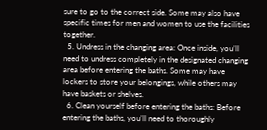sure to go to the correct side. Some may also have specific times for men and women to use the facilities together.
  5. Undress in the changing area: Once inside, you’ll need to undress completely in the designated changing area before entering the baths. Some may have lockers to store your belongings, while others may have baskets or shelves.
  6. Clean yourself before entering the baths: Before entering the baths, you’ll need to thoroughly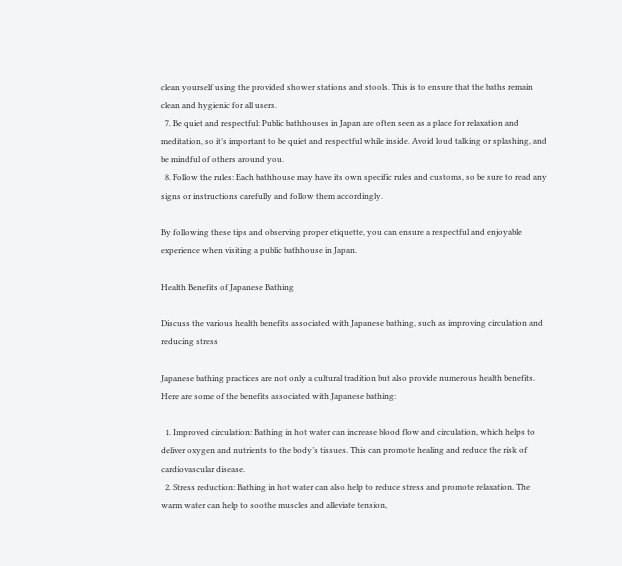clean yourself using the provided shower stations and stools. This is to ensure that the baths remain clean and hygienic for all users.
  7. Be quiet and respectful: Public bathhouses in Japan are often seen as a place for relaxation and meditation, so it’s important to be quiet and respectful while inside. Avoid loud talking or splashing, and be mindful of others around you.
  8. Follow the rules: Each bathhouse may have its own specific rules and customs, so be sure to read any signs or instructions carefully and follow them accordingly.

By following these tips and observing proper etiquette, you can ensure a respectful and enjoyable experience when visiting a public bathhouse in Japan.

Health Benefits of Japanese Bathing

Discuss the various health benefits associated with Japanese bathing, such as improving circulation and reducing stress

Japanese bathing practices are not only a cultural tradition but also provide numerous health benefits. Here are some of the benefits associated with Japanese bathing:

  1. Improved circulation: Bathing in hot water can increase blood flow and circulation, which helps to deliver oxygen and nutrients to the body’s tissues. This can promote healing and reduce the risk of cardiovascular disease.
  2. Stress reduction: Bathing in hot water can also help to reduce stress and promote relaxation. The warm water can help to soothe muscles and alleviate tension,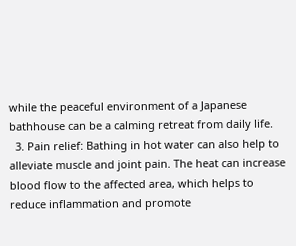while the peaceful environment of a Japanese bathhouse can be a calming retreat from daily life.
  3. Pain relief: Bathing in hot water can also help to alleviate muscle and joint pain. The heat can increase blood flow to the affected area, which helps to reduce inflammation and promote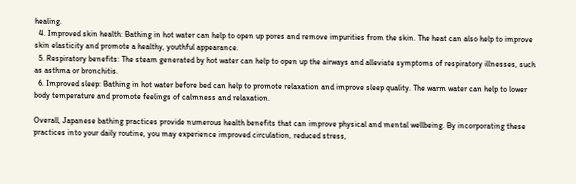healing.
  4. Improved skin health: Bathing in hot water can help to open up pores and remove impurities from the skin. The heat can also help to improve skin elasticity and promote a healthy, youthful appearance.
  5. Respiratory benefits: The steam generated by hot water can help to open up the airways and alleviate symptoms of respiratory illnesses, such as asthma or bronchitis.
  6. Improved sleep: Bathing in hot water before bed can help to promote relaxation and improve sleep quality. The warm water can help to lower body temperature and promote feelings of calmness and relaxation.

Overall, Japanese bathing practices provide numerous health benefits that can improve physical and mental wellbeing. By incorporating these practices into your daily routine, you may experience improved circulation, reduced stress,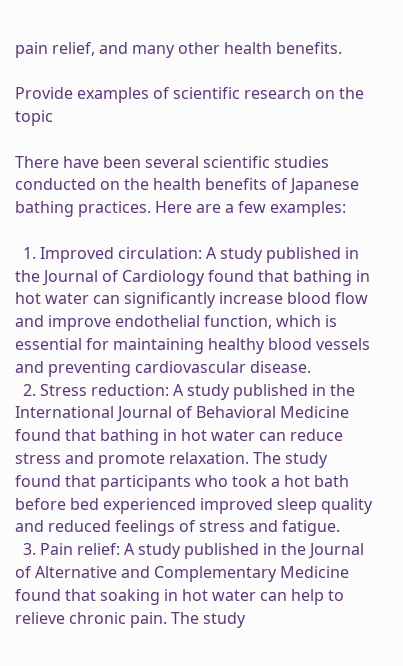pain relief, and many other health benefits.

Provide examples of scientific research on the topic

There have been several scientific studies conducted on the health benefits of Japanese bathing practices. Here are a few examples:

  1. Improved circulation: A study published in the Journal of Cardiology found that bathing in hot water can significantly increase blood flow and improve endothelial function, which is essential for maintaining healthy blood vessels and preventing cardiovascular disease.
  2. Stress reduction: A study published in the International Journal of Behavioral Medicine found that bathing in hot water can reduce stress and promote relaxation. The study found that participants who took a hot bath before bed experienced improved sleep quality and reduced feelings of stress and fatigue.
  3. Pain relief: A study published in the Journal of Alternative and Complementary Medicine found that soaking in hot water can help to relieve chronic pain. The study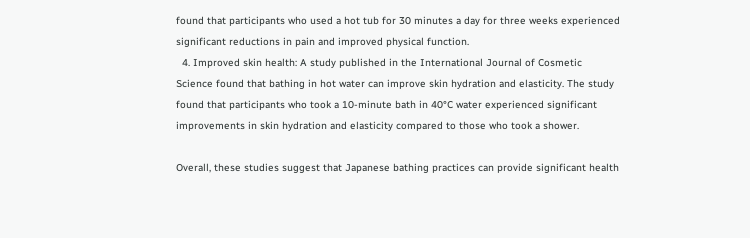found that participants who used a hot tub for 30 minutes a day for three weeks experienced significant reductions in pain and improved physical function.
  4. Improved skin health: A study published in the International Journal of Cosmetic Science found that bathing in hot water can improve skin hydration and elasticity. The study found that participants who took a 10-minute bath in 40°C water experienced significant improvements in skin hydration and elasticity compared to those who took a shower.

Overall, these studies suggest that Japanese bathing practices can provide significant health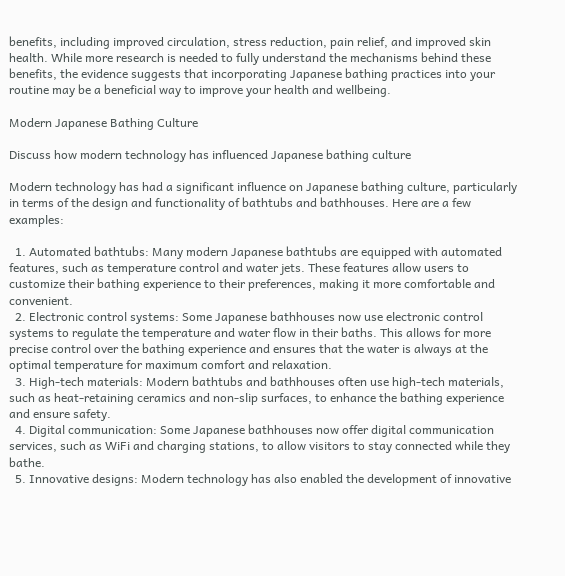benefits, including improved circulation, stress reduction, pain relief, and improved skin health. While more research is needed to fully understand the mechanisms behind these benefits, the evidence suggests that incorporating Japanese bathing practices into your routine may be a beneficial way to improve your health and wellbeing.

Modern Japanese Bathing Culture

Discuss how modern technology has influenced Japanese bathing culture

Modern technology has had a significant influence on Japanese bathing culture, particularly in terms of the design and functionality of bathtubs and bathhouses. Here are a few examples:

  1. Automated bathtubs: Many modern Japanese bathtubs are equipped with automated features, such as temperature control and water jets. These features allow users to customize their bathing experience to their preferences, making it more comfortable and convenient.
  2. Electronic control systems: Some Japanese bathhouses now use electronic control systems to regulate the temperature and water flow in their baths. This allows for more precise control over the bathing experience and ensures that the water is always at the optimal temperature for maximum comfort and relaxation.
  3. High-tech materials: Modern bathtubs and bathhouses often use high-tech materials, such as heat-retaining ceramics and non-slip surfaces, to enhance the bathing experience and ensure safety.
  4. Digital communication: Some Japanese bathhouses now offer digital communication services, such as WiFi and charging stations, to allow visitors to stay connected while they bathe.
  5. Innovative designs: Modern technology has also enabled the development of innovative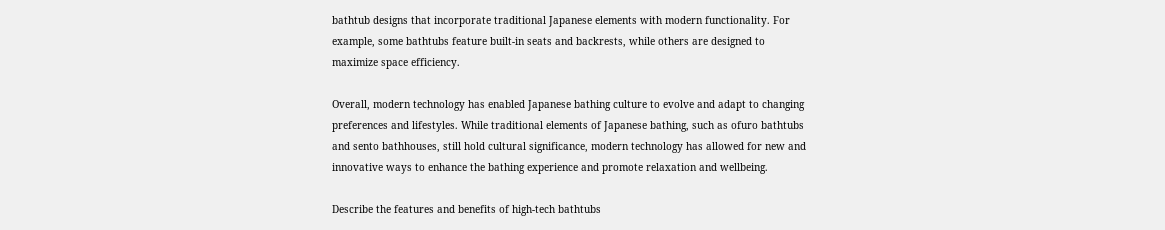bathtub designs that incorporate traditional Japanese elements with modern functionality. For example, some bathtubs feature built-in seats and backrests, while others are designed to maximize space efficiency.

Overall, modern technology has enabled Japanese bathing culture to evolve and adapt to changing preferences and lifestyles. While traditional elements of Japanese bathing, such as ofuro bathtubs and sento bathhouses, still hold cultural significance, modern technology has allowed for new and innovative ways to enhance the bathing experience and promote relaxation and wellbeing.

Describe the features and benefits of high-tech bathtubs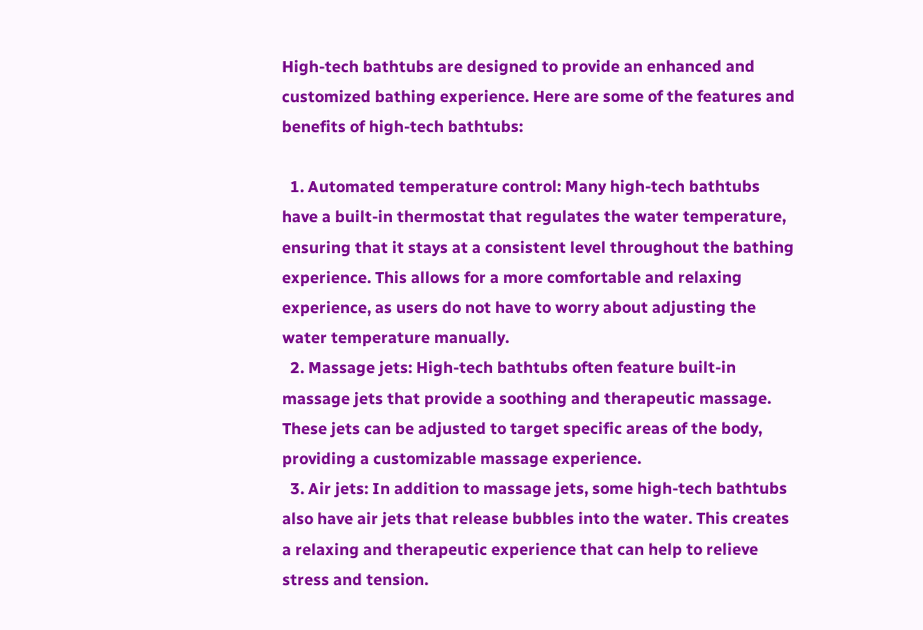High-tech bathtubs are designed to provide an enhanced and customized bathing experience. Here are some of the features and benefits of high-tech bathtubs:

  1. Automated temperature control: Many high-tech bathtubs have a built-in thermostat that regulates the water temperature, ensuring that it stays at a consistent level throughout the bathing experience. This allows for a more comfortable and relaxing experience, as users do not have to worry about adjusting the water temperature manually.
  2. Massage jets: High-tech bathtubs often feature built-in massage jets that provide a soothing and therapeutic massage. These jets can be adjusted to target specific areas of the body, providing a customizable massage experience.
  3. Air jets: In addition to massage jets, some high-tech bathtubs also have air jets that release bubbles into the water. This creates a relaxing and therapeutic experience that can help to relieve stress and tension.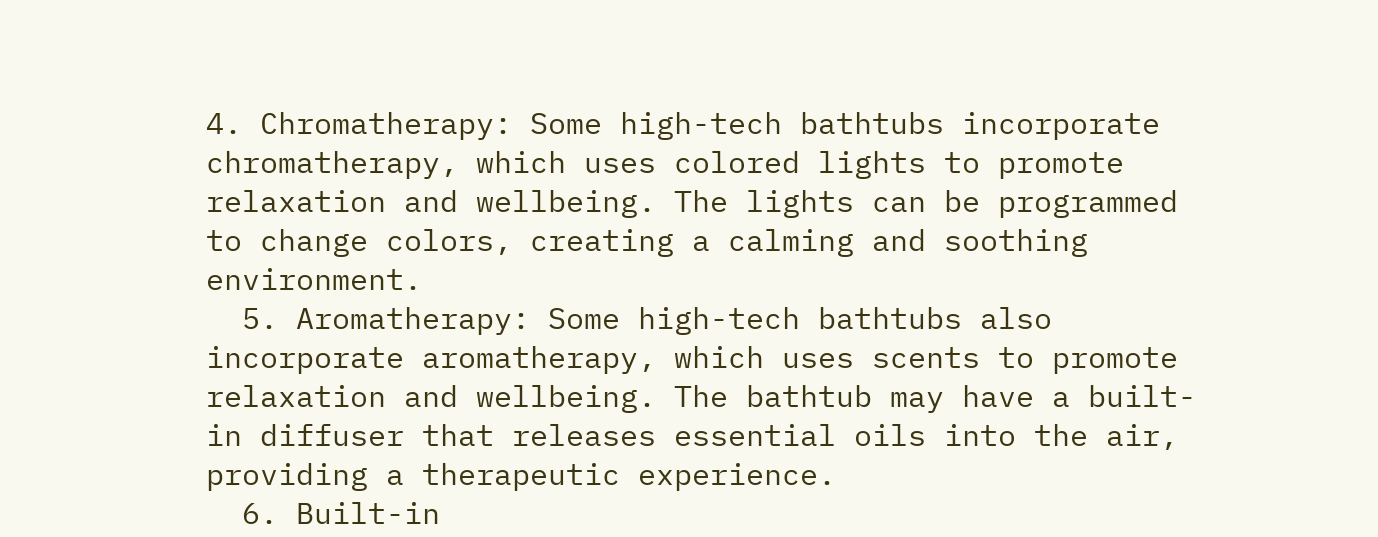4. Chromatherapy: Some high-tech bathtubs incorporate chromatherapy, which uses colored lights to promote relaxation and wellbeing. The lights can be programmed to change colors, creating a calming and soothing environment.
  5. Aromatherapy: Some high-tech bathtubs also incorporate aromatherapy, which uses scents to promote relaxation and wellbeing. The bathtub may have a built-in diffuser that releases essential oils into the air, providing a therapeutic experience.
  6. Built-in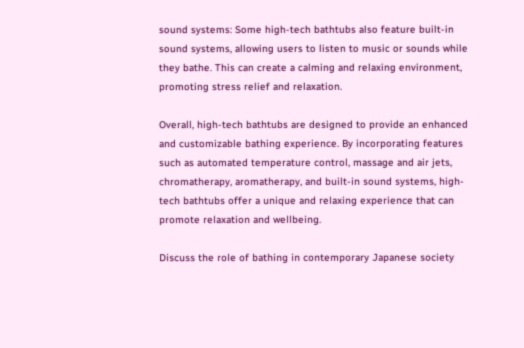sound systems: Some high-tech bathtubs also feature built-in sound systems, allowing users to listen to music or sounds while they bathe. This can create a calming and relaxing environment, promoting stress relief and relaxation.

Overall, high-tech bathtubs are designed to provide an enhanced and customizable bathing experience. By incorporating features such as automated temperature control, massage and air jets, chromatherapy, aromatherapy, and built-in sound systems, high-tech bathtubs offer a unique and relaxing experience that can promote relaxation and wellbeing.

Discuss the role of bathing in contemporary Japanese society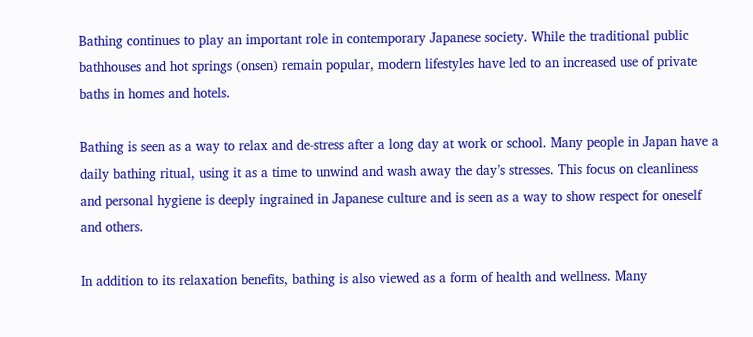Bathing continues to play an important role in contemporary Japanese society. While the traditional public bathhouses and hot springs (onsen) remain popular, modern lifestyles have led to an increased use of private baths in homes and hotels.

Bathing is seen as a way to relax and de-stress after a long day at work or school. Many people in Japan have a daily bathing ritual, using it as a time to unwind and wash away the day’s stresses. This focus on cleanliness and personal hygiene is deeply ingrained in Japanese culture and is seen as a way to show respect for oneself and others.

In addition to its relaxation benefits, bathing is also viewed as a form of health and wellness. Many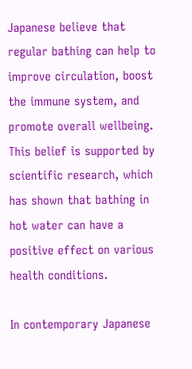Japanese believe that regular bathing can help to improve circulation, boost the immune system, and promote overall wellbeing. This belief is supported by scientific research, which has shown that bathing in hot water can have a positive effect on various health conditions.

In contemporary Japanese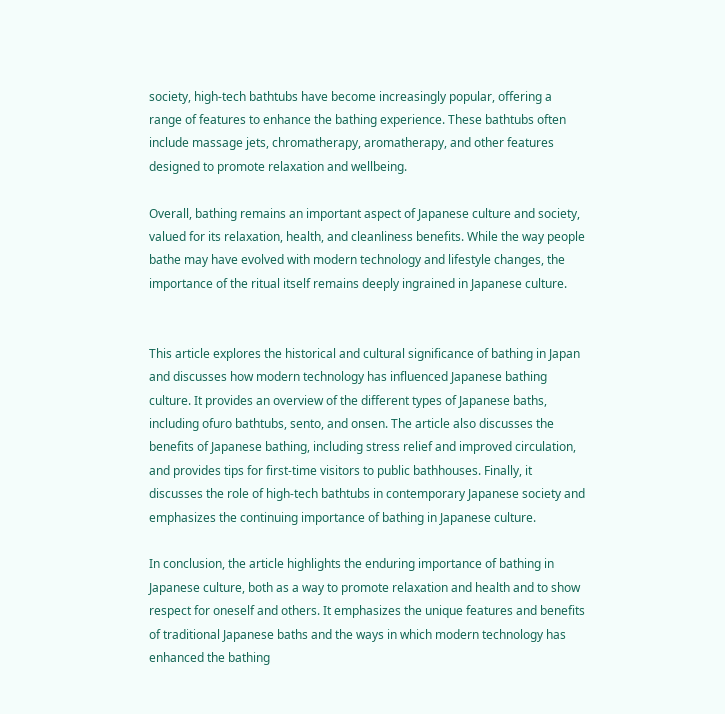society, high-tech bathtubs have become increasingly popular, offering a range of features to enhance the bathing experience. These bathtubs often include massage jets, chromatherapy, aromatherapy, and other features designed to promote relaxation and wellbeing.

Overall, bathing remains an important aspect of Japanese culture and society, valued for its relaxation, health, and cleanliness benefits. While the way people bathe may have evolved with modern technology and lifestyle changes, the importance of the ritual itself remains deeply ingrained in Japanese culture.


This article explores the historical and cultural significance of bathing in Japan and discusses how modern technology has influenced Japanese bathing culture. It provides an overview of the different types of Japanese baths, including ofuro bathtubs, sento, and onsen. The article also discusses the benefits of Japanese bathing, including stress relief and improved circulation, and provides tips for first-time visitors to public bathhouses. Finally, it discusses the role of high-tech bathtubs in contemporary Japanese society and emphasizes the continuing importance of bathing in Japanese culture.

In conclusion, the article highlights the enduring importance of bathing in Japanese culture, both as a way to promote relaxation and health and to show respect for oneself and others. It emphasizes the unique features and benefits of traditional Japanese baths and the ways in which modern technology has enhanced the bathing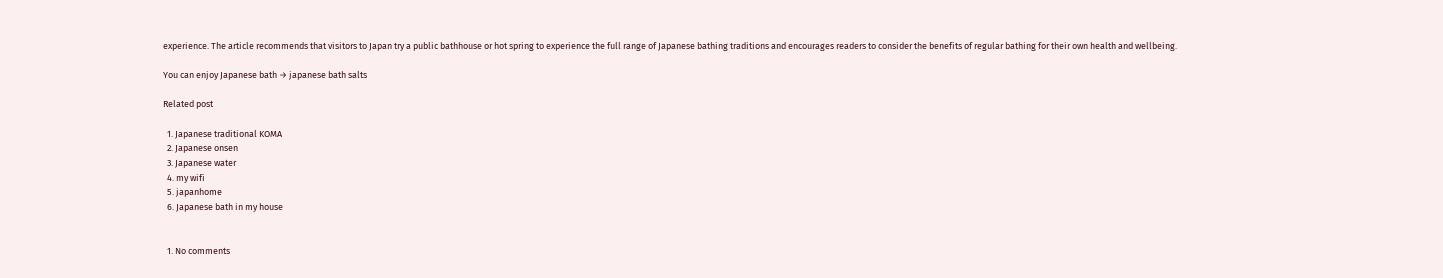experience. The article recommends that visitors to Japan try a public bathhouse or hot spring to experience the full range of Japanese bathing traditions and encourages readers to consider the benefits of regular bathing for their own health and wellbeing.

You can enjoy Japanese bath → japanese bath salts

Related post

  1. Japanese traditional KOMA
  2. Japanese onsen
  3. Japanese water
  4. my wifi
  5. japanhome
  6. Japanese bath in my house


  1. No comments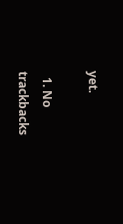yet.

  1. No trackbacks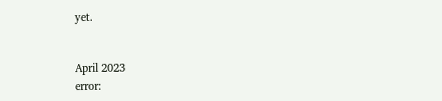yet.


April 2023
error: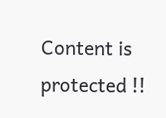Content is protected !!